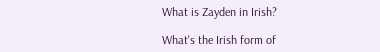What is Zayden in Irish?

What's the Irish form of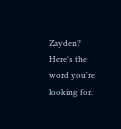Zayden? Here's the word you're looking for.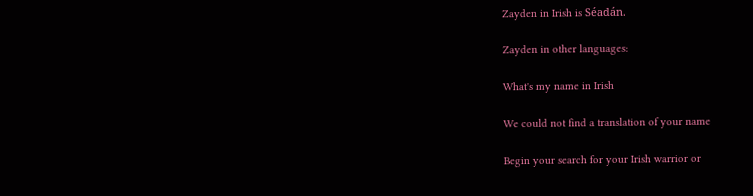Zayden in Irish is Séadán.

Zayden in other languages:

What's my name in Irish

We could not find a translation of your name

Begin your search for your Irish warrior or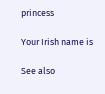princess

Your Irish name is

See also